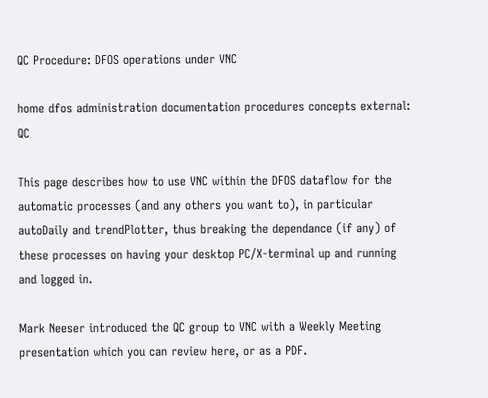QC Procedure: DFOS operations under VNC

home dfos administration documentation procedures concepts external: QC

This page describes how to use VNC within the DFOS dataflow for the automatic processes (and any others you want to), in particular autoDaily and trendPlotter, thus breaking the dependance (if any) of these processes on having your desktop PC/X-terminal up and running and logged in.

Mark Neeser introduced the QC group to VNC with a Weekly Meeting presentation which you can review here, or as a PDF.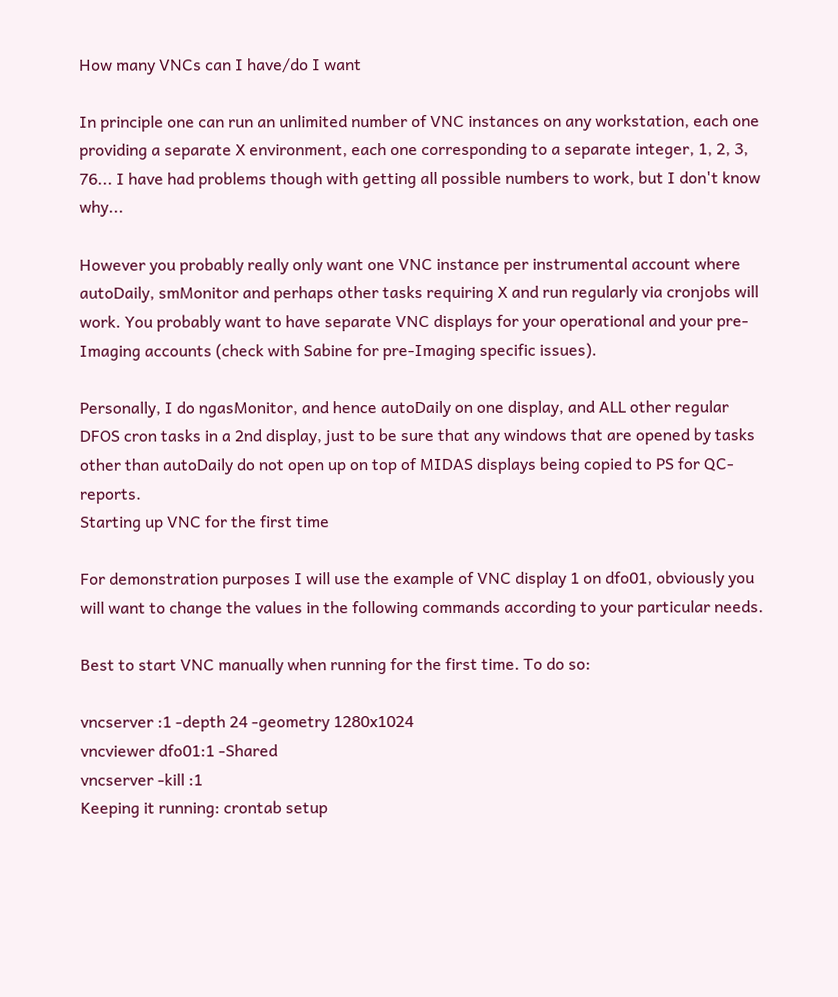How many VNCs can I have/do I want

In principle one can run an unlimited number of VNC instances on any workstation, each one providing a separate X environment, each one corresponding to a separate integer, 1, 2, 3, 76... I have had problems though with getting all possible numbers to work, but I don't know why...

However you probably really only want one VNC instance per instrumental account where autoDaily, smMonitor and perhaps other tasks requiring X and run regularly via cronjobs will work. You probably want to have separate VNC displays for your operational and your pre-Imaging accounts (check with Sabine for pre-Imaging specific issues).

Personally, I do ngasMonitor, and hence autoDaily on one display, and ALL other regular DFOS cron tasks in a 2nd display, just to be sure that any windows that are opened by tasks other than autoDaily do not open up on top of MIDAS displays being copied to PS for QC-reports.
Starting up VNC for the first time

For demonstration purposes I will use the example of VNC display 1 on dfo01, obviously you will want to change the values in the following commands according to your particular needs.

Best to start VNC manually when running for the first time. To do so:

vncserver :1 -depth 24 -geometry 1280x1024
vncviewer dfo01:1 -Shared
vncserver -kill :1
Keeping it running: crontab setup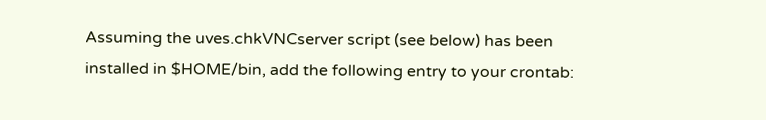Assuming the uves.chkVNCserver script (see below) has been installed in $HOME/bin, add the following entry to your crontab: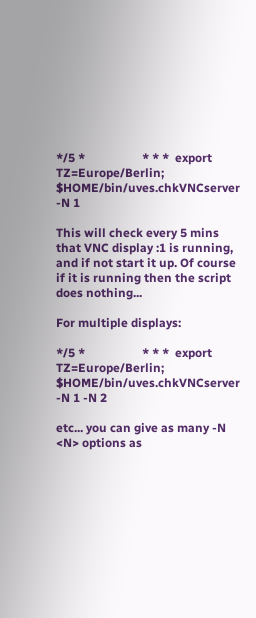*/5 *                   * * *  export TZ=Europe/Berlin; $HOME/bin/uves.chkVNCserver -N 1

This will check every 5 mins that VNC display :1 is running, and if not start it up. Of course if it is running then the script does nothing...

For multiple displays:

*/5 *                   * * *  export TZ=Europe/Berlin; $HOME/bin/uves.chkVNCserver -N 1 -N 2

etc... you can give as many -N <N> options as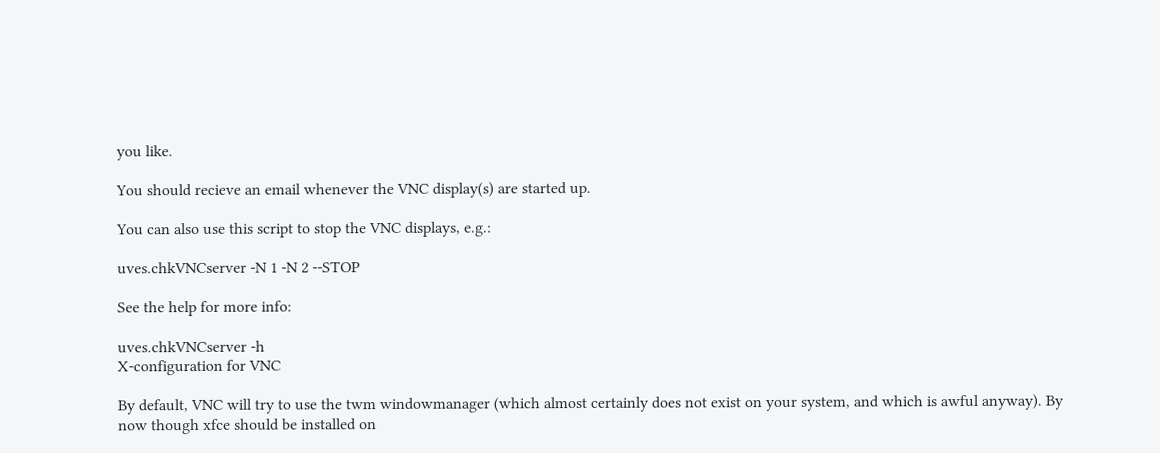you like.

You should recieve an email whenever the VNC display(s) are started up.

You can also use this script to stop the VNC displays, e.g.:

uves.chkVNCserver -N 1 -N 2 --STOP

See the help for more info:

uves.chkVNCserver -h
X-configuration for VNC

By default, VNC will try to use the twm windowmanager (which almost certainly does not exist on your system, and which is awful anyway). By now though xfce should be installed on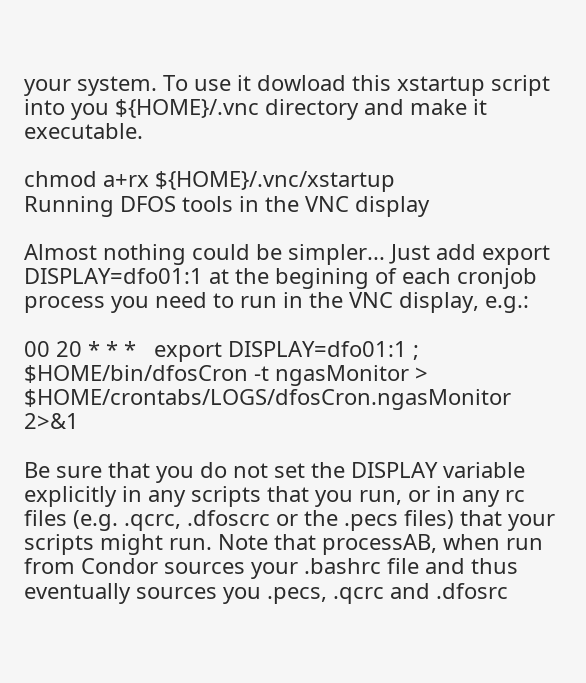your system. To use it dowload this xstartup script into you ${HOME}/.vnc directory and make it executable.

chmod a+rx ${HOME}/.vnc/xstartup
Running DFOS tools in the VNC display

Almost nothing could be simpler... Just add export DISPLAY=dfo01:1 at the begining of each cronjob process you need to run in the VNC display, e.g.:

00 20 * * *   export DISPLAY=dfo01:1 ; $HOME/bin/dfosCron -t ngasMonitor > $HOME/crontabs/LOGS/dfosCron.ngasMonitor 2>&1

Be sure that you do not set the DISPLAY variable explicitly in any scripts that you run, or in any rc files (e.g. .qcrc, .dfoscrc or the .pecs files) that your scripts might run. Note that processAB, when run from Condor sources your .bashrc file and thus eventually sources you .pecs, .qcrc and .dfosrc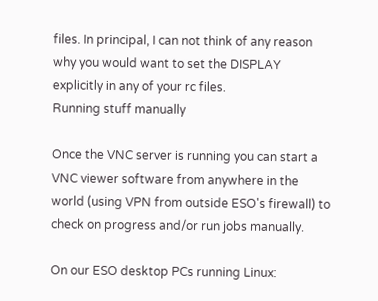files. In principal, I can not think of any reason why you would want to set the DISPLAY explicitly in any of your rc files.
Running stuff manually

Once the VNC server is running you can start a VNC viewer software from anywhere in the world (using VPN from outside ESO's firewall) to check on progress and/or run jobs manually.

On our ESO desktop PCs running Linux: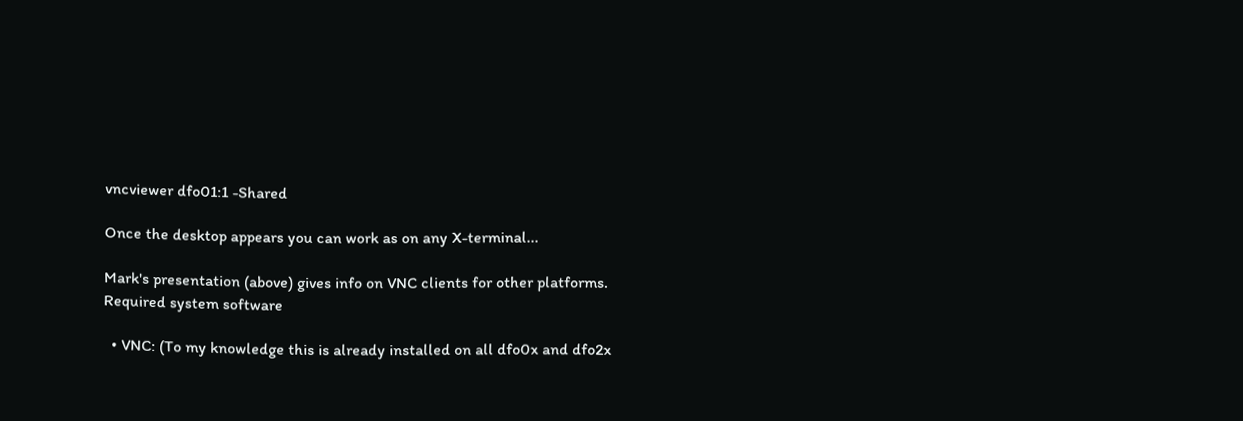vncviewer dfo01:1 -Shared

Once the desktop appears you can work as on any X-terminal...

Mark's presentation (above) gives info on VNC clients for other platforms.
Required system software

  • VNC: (To my knowledge this is already installed on all dfo0x and dfo2x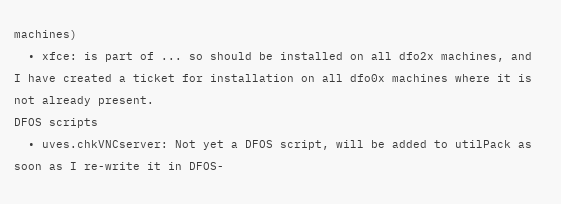machines)
  • xfce: is part of ... so should be installed on all dfo2x machines, and I have created a ticket for installation on all dfo0x machines where it is not already present.
DFOS scripts
  • uves.chkVNCserver: Not yet a DFOS script, will be added to utilPack as soon as I re-write it in DFOS-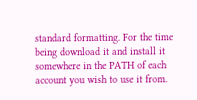standard formatting. For the time being download it and install it somewhere in the PATH of each account you wish to use it from.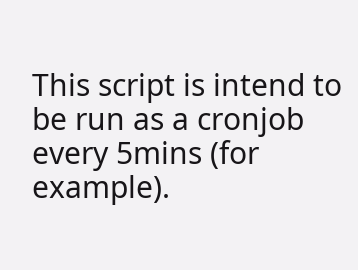This script is intend to be run as a cronjob every 5mins (for example).